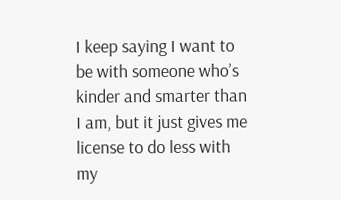I keep saying I want to be with someone who’s kinder and smarter than I am, but it just gives me license to do less with my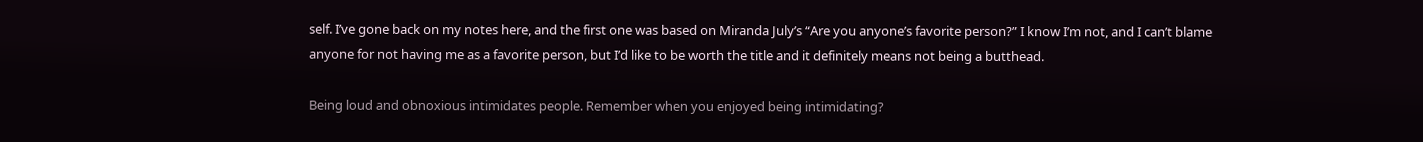self. I’ve gone back on my notes here, and the first one was based on Miranda July’s “Are you anyone’s favorite person?” I know I’m not, and I can’t blame anyone for not having me as a favorite person, but I’d like to be worth the title and it definitely means not being a butthead.

Being loud and obnoxious intimidates people. Remember when you enjoyed being intimidating?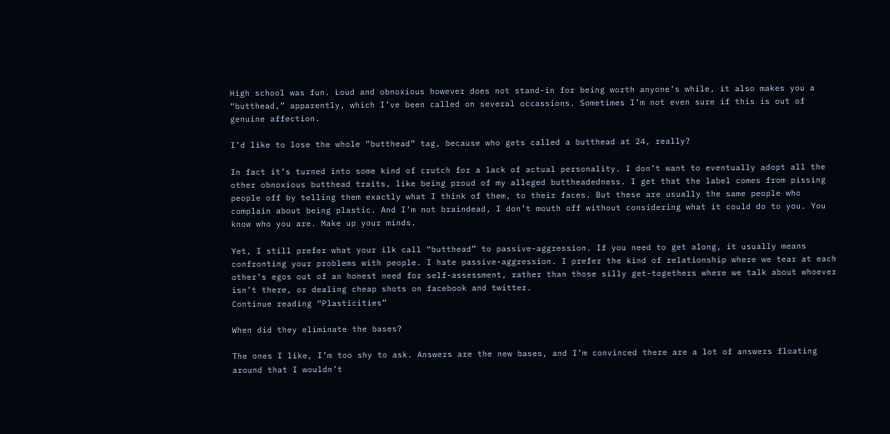High school was fun. Loud and obnoxious however does not stand-in for being worth anyone’s while, it also makes you a “butthead,” apparently, which I’ve been called on several occassions. Sometimes I’m not even sure if this is out of genuine affection.

I’d like to lose the whole “butthead” tag, because who gets called a butthead at 24, really?

In fact it’s turned into some kind of crutch for a lack of actual personality. I don’t want to eventually adopt all the other obnoxious butthead traits, like being proud of my alleged buttheadedness. I get that the label comes from pissing people off by telling them exactly what I think of them, to their faces. But these are usually the same people who complain about being plastic. And I’m not braindead, I don’t mouth off without considering what it could do to you. You know who you are. Make up your minds.

Yet, I still prefer what your ilk call “butthead” to passive-aggression. If you need to get along, it usually means confronting your problems with people. I hate passive-aggression. I prefer the kind of relationship where we tear at each other’s egos out of an honest need for self-assessment, rather than those silly get-togethers where we talk about whoever isn’t there, or dealing cheap shots on facebook and twitter.
Continue reading “Plasticities”

When did they eliminate the bases?

The ones I like, I’m too shy to ask. Answers are the new bases, and I’m convinced there are a lot of answers floating around that I wouldn’t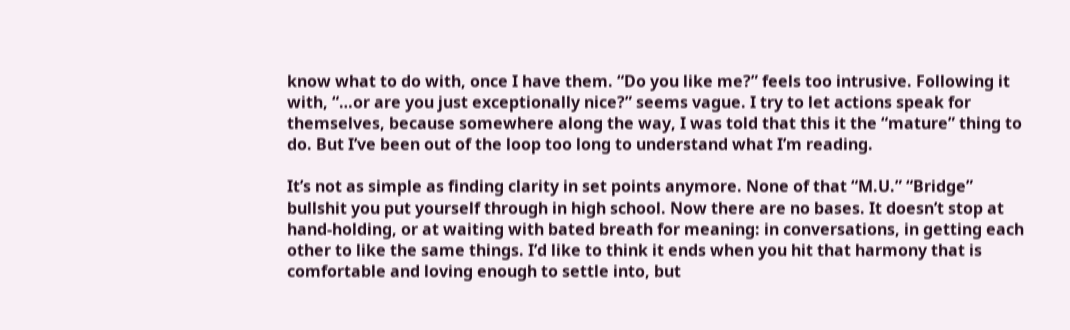know what to do with, once I have them. “Do you like me?” feels too intrusive. Following it with, “…or are you just exceptionally nice?” seems vague. I try to let actions speak for themselves, because somewhere along the way, I was told that this it the “mature” thing to do. But I’ve been out of the loop too long to understand what I’m reading.

It’s not as simple as finding clarity in set points anymore. None of that “M.U.” “Bridge” bullshit you put yourself through in high school. Now there are no bases. It doesn’t stop at hand-holding, or at waiting with bated breath for meaning: in conversations, in getting each other to like the same things. I’d like to think it ends when you hit that harmony that is comfortable and loving enough to settle into, but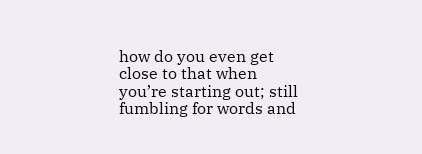how do you even get close to that when you’re starting out; still fumbling for words and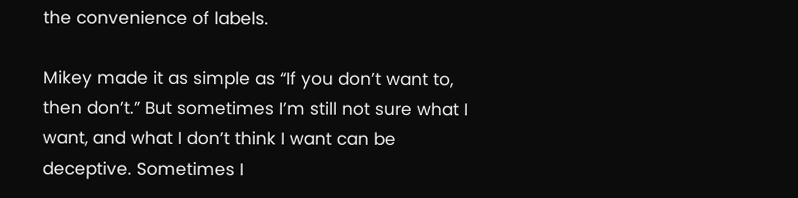the convenience of labels.

Mikey made it as simple as “If you don’t want to, then don’t.” But sometimes I’m still not sure what I want, and what I don’t think I want can be deceptive. Sometimes I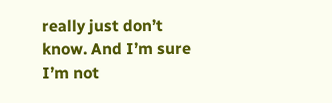really just don’t know. And I’m sure I’m not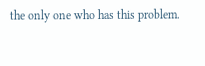the only one who has this problem.